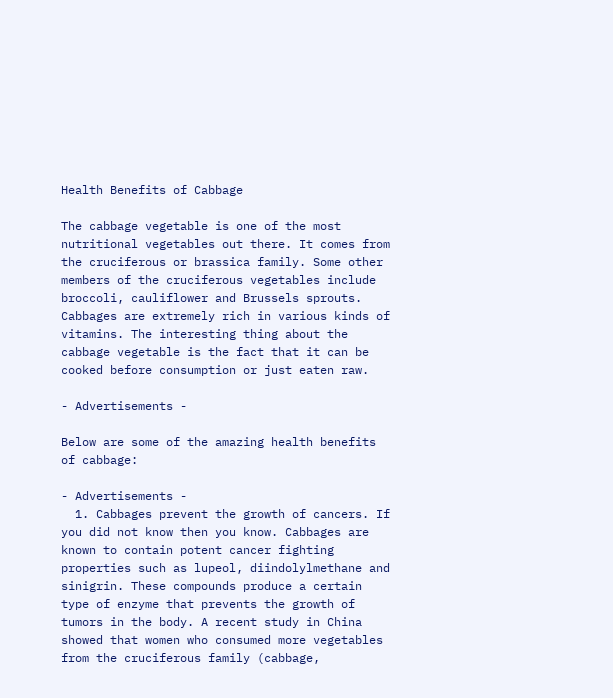Health Benefits of Cabbage

The cabbage vegetable is one of the most nutritional vegetables out there. It comes from the cruciferous or brassica family. Some other members of the cruciferous vegetables include broccoli, cauliflower and Brussels sprouts. Cabbages are extremely rich in various kinds of vitamins. The interesting thing about the cabbage vegetable is the fact that it can be cooked before consumption or just eaten raw.

- Advertisements -

Below are some of the amazing health benefits of cabbage:

- Advertisements -
  1. Cabbages prevent the growth of cancers. If you did not know then you know. Cabbages are known to contain potent cancer fighting properties such as lupeol, diindolylmethane and sinigrin. These compounds produce a certain type of enzyme that prevents the growth of tumors in the body. A recent study in China showed that women who consumed more vegetables from the cruciferous family (cabbage,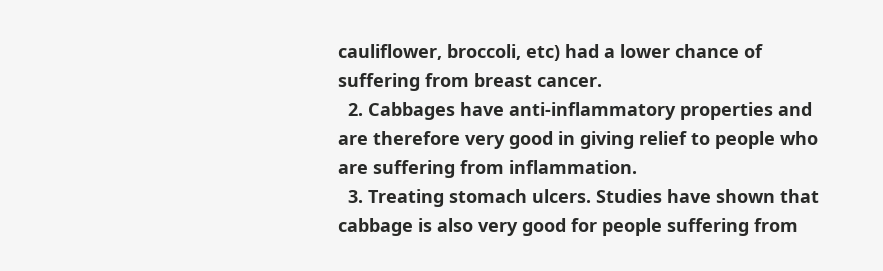cauliflower, broccoli, etc) had a lower chance of suffering from breast cancer.
  2. Cabbages have anti-inflammatory properties and are therefore very good in giving relief to people who are suffering from inflammation.
  3. Treating stomach ulcers. Studies have shown that cabbage is also very good for people suffering from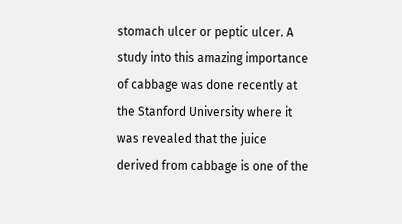stomach ulcer or peptic ulcer. A study into this amazing importance of cabbage was done recently at the Stanford University where it was revealed that the juice derived from cabbage is one of the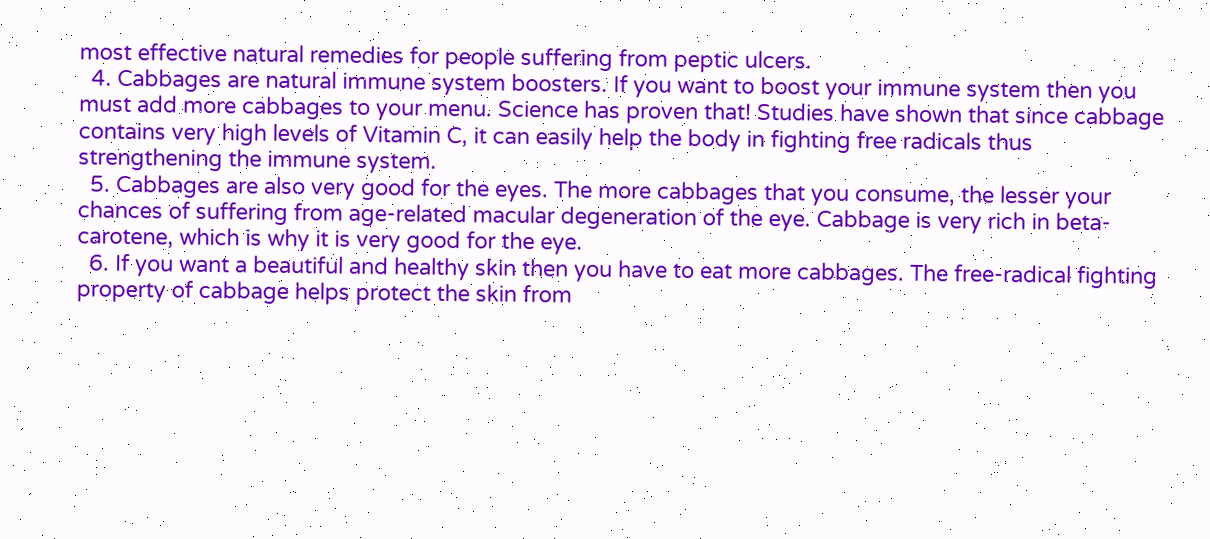most effective natural remedies for people suffering from peptic ulcers.
  4. Cabbages are natural immune system boosters. If you want to boost your immune system then you must add more cabbages to your menu. Science has proven that! Studies have shown that since cabbage contains very high levels of Vitamin C, it can easily help the body in fighting free radicals thus strengthening the immune system.
  5. Cabbages are also very good for the eyes. The more cabbages that you consume, the lesser your chances of suffering from age-related macular degeneration of the eye. Cabbage is very rich in beta-carotene, which is why it is very good for the eye.
  6. If you want a beautiful and healthy skin then you have to eat more cabbages. The free-radical fighting property of cabbage helps protect the skin from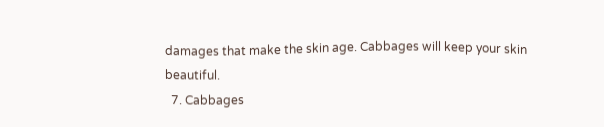damages that make the skin age. Cabbages will keep your skin beautiful.
  7. Cabbages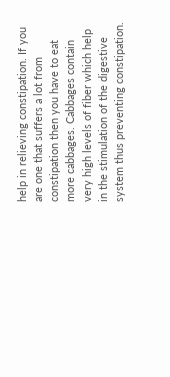help in relieving constipation. If you are one that suffers a lot from constipation then you have to eat more cabbages. Cabbages contain very high levels of fiber which help in the stimulation of the digestive system thus preventing constipation.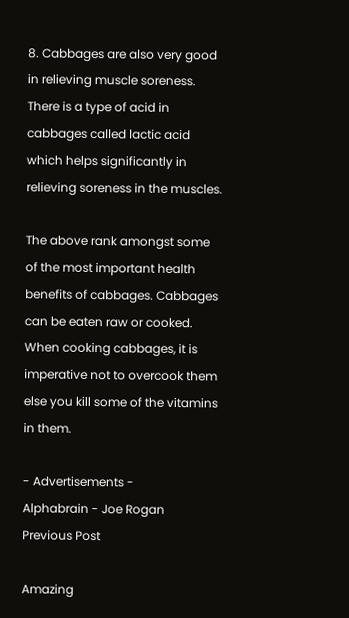8. Cabbages are also very good in relieving muscle soreness. There is a type of acid in cabbages called lactic acid which helps significantly in relieving soreness in the muscles.

The above rank amongst some of the most important health benefits of cabbages. Cabbages can be eaten raw or cooked. When cooking cabbages, it is imperative not to overcook them else you kill some of the vitamins in them.

- Advertisements -
Alphabrain - Joe Rogan
Previous Post

Amazing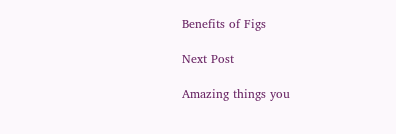Benefits of Figs

Next Post

Amazing things you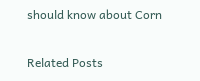should know about Corn

Related Posts